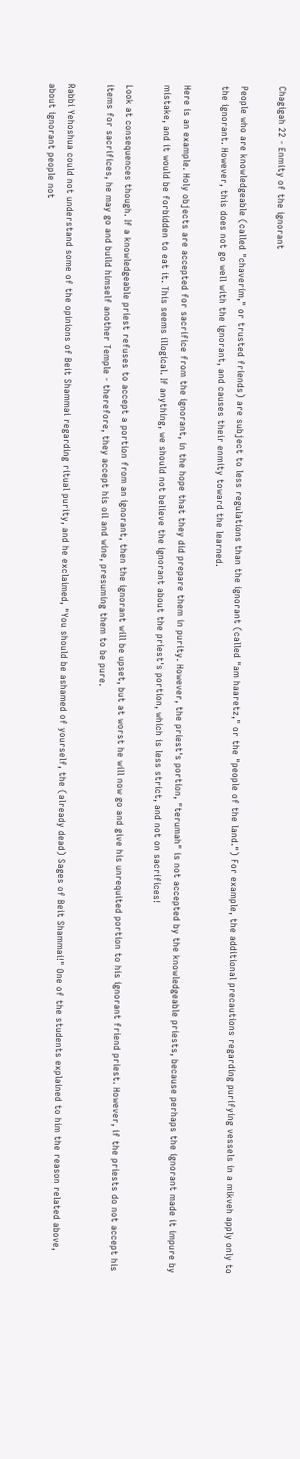Chagigah 22 - Enmity of the ignorant

People who are knowledgeable (called "chaverim," or trusted friends) are subject to less regulations than the ignorant (called "am haaretz," or the "people of the land.") For example, the additional precautions regarding purifying vessels in a mikveh apply only to the ignorant. However, this does not go well with the ignorant, and causes their enmity toward the learned.

Here is an example. Holy objects are accepted for sacrifice from the ignorant, in the hope that they did prepare them in purity. However, the priest's portion, "terumah" is not accepted by the knowledgeable priests, because perhaps the ignorant made it impure by mistake, and it would be forbidden to eat it. This seems illogical. If anything, we should not believe the ignorant about the priest's portion, which is less strict, and not on sacrifices!

Look at consequences though. If a knowledgeable priest refuses to accept a portion from an ignorant, then the ignorant will be upset, but at worst he will now go and give his unrequited portion to his ignorant friend priest. However, if the priests do not accept his items for sacrifices, he may go and build himself another Temple - therefore, they accept his oil and wine, presuming them to be pure.

Rabbi Yehoshua could not understand some of the opinions of Beit Shammai regarding ritual purity, and he exclaimed, "You should be ashamed of yourself, the (already dead) Sages of Beit Shammai!" One of the students explained to him the reason related above, about ignorant people not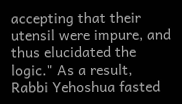accepting that their utensil were impure, and thus elucidated the logic." As a result, Rabbi Yehoshua fasted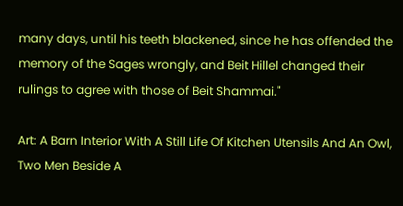many days, until his teeth blackened, since he has offended the memory of the Sages wrongly, and Beit Hillel changed their rulings to agree with those of Beit Shammai."

Art: A Barn Interior With A Still Life Of Kitchen Utensils And An Owl, Two Men Beside A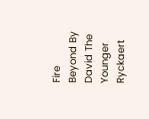Fire Beyond By David The Younger Ryckaert